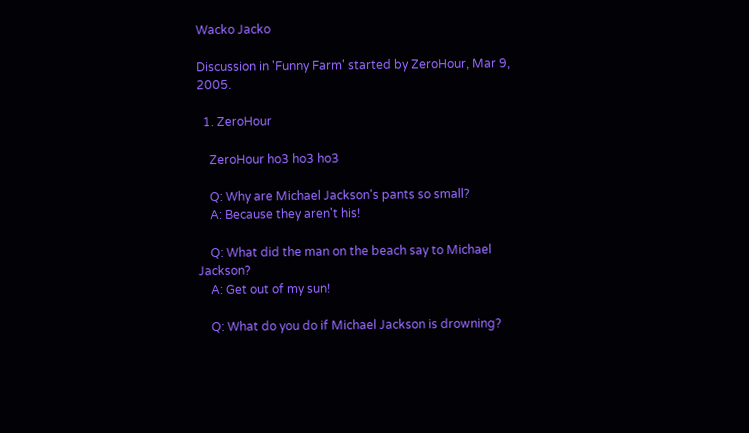Wacko Jacko

Discussion in 'Funny Farm' started by ZeroHour, Mar 9, 2005.

  1. ZeroHour

    ZeroHour ho3 ho3 ho3

    Q: Why are Michael Jackson's pants so small?
    A: Because they aren't his!

    Q: What did the man on the beach say to Michael Jackson?
    A: Get out of my sun!

    Q: What do you do if Michael Jackson is drowning?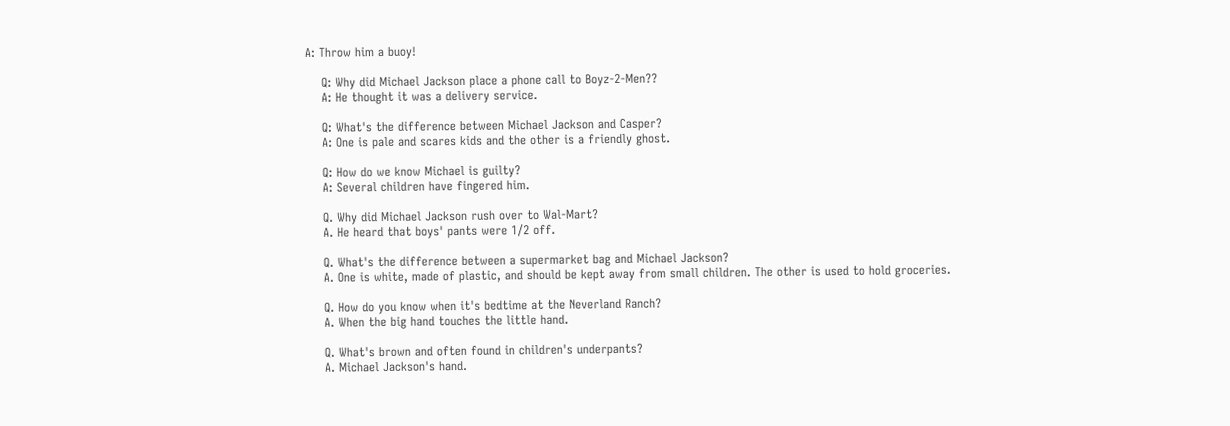A: Throw him a buoy!

    Q: Why did Michael Jackson place a phone call to Boyz-2-Men??
    A: He thought it was a delivery service.

    Q: What's the difference between Michael Jackson and Casper?
    A: One is pale and scares kids and the other is a friendly ghost.

    Q: How do we know Michael is guilty?
    A: Several children have fingered him.

    Q. Why did Michael Jackson rush over to Wal-Mart?
    A. He heard that boys' pants were 1/2 off.

    Q. What's the difference between a supermarket bag and Michael Jackson?
    A. One is white, made of plastic, and should be kept away from small children. The other is used to hold groceries.

    Q. How do you know when it's bedtime at the Neverland Ranch?
    A. When the big hand touches the little hand.

    Q. What's brown and often found in children's underpants?
    A. Michael Jackson's hand.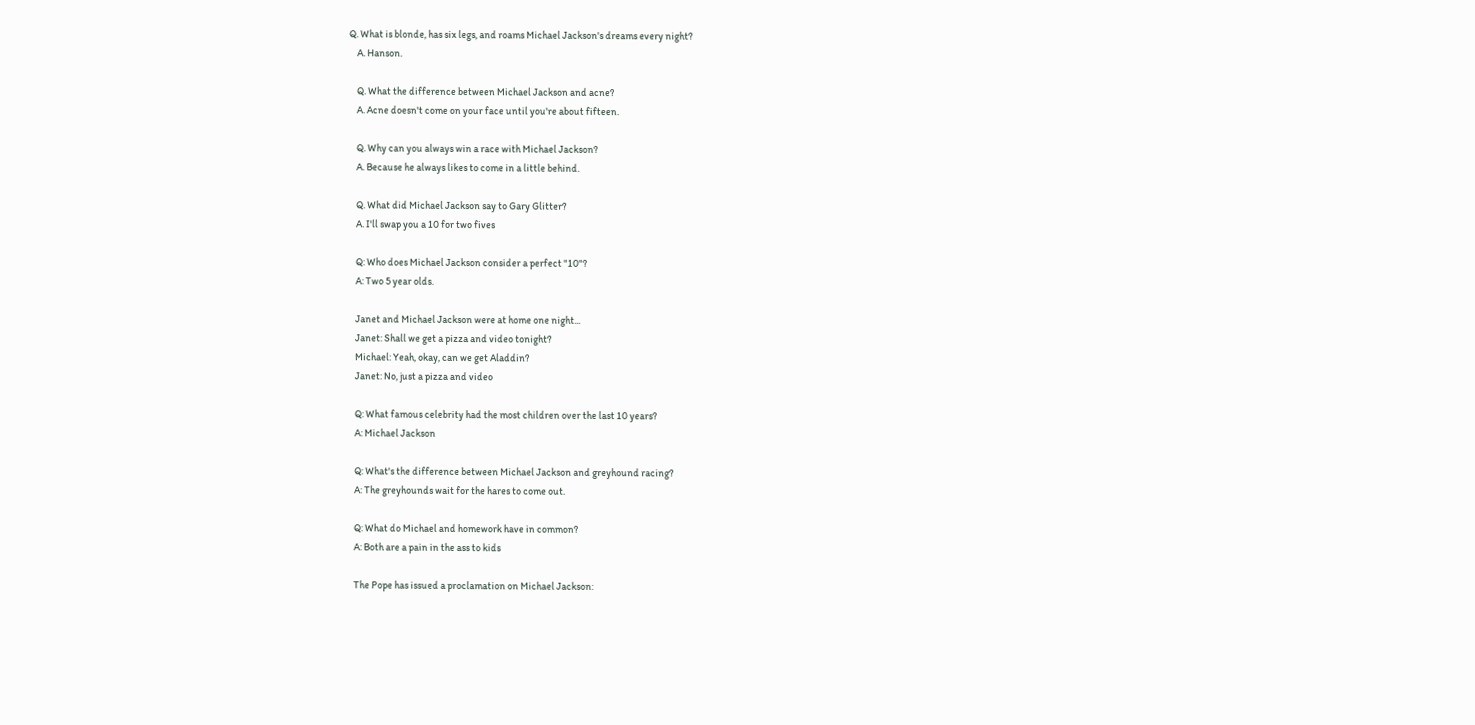Q. What is blonde, has six legs, and roams Michael Jackson's dreams every night?
    A. Hanson.

    Q. What the difference between Michael Jackson and acne?
    A. Acne doesn't come on your face until you're about fifteen.

    Q. Why can you always win a race with Michael Jackson?
    A. Because he always likes to come in a little behind.

    Q. What did Michael Jackson say to Gary Glitter?
    A. I'll swap you a 10 for two fives

    Q: Who does Michael Jackson consider a perfect "10"?
    A: Two 5 year olds.

    Janet and Michael Jackson were at home one night...
    Janet: Shall we get a pizza and video tonight?
    Michael: Yeah, okay, can we get Aladdin?
    Janet: No, just a pizza and video

    Q: What famous celebrity had the most children over the last 10 years?
    A: Michael Jackson

    Q: What's the difference between Michael Jackson and greyhound racing?
    A: The greyhounds wait for the hares to come out.

    Q: What do Michael and homework have in common?
    A: Both are a pain in the ass to kids

    The Pope has issued a proclamation on Michael Jackson: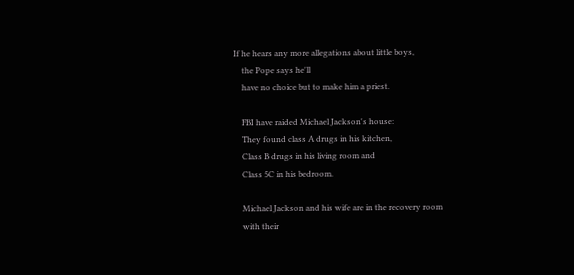If he hears any more allegations about little boys,
    the Pope says he'll
    have no choice but to make him a priest.

    FBI have raided Michael Jackson's house:
    They found class A drugs in his kitchen,
    Class B drugs in his living room and
    Class 5C in his bedroom.

    Michael Jackson and his wife are in the recovery room
    with their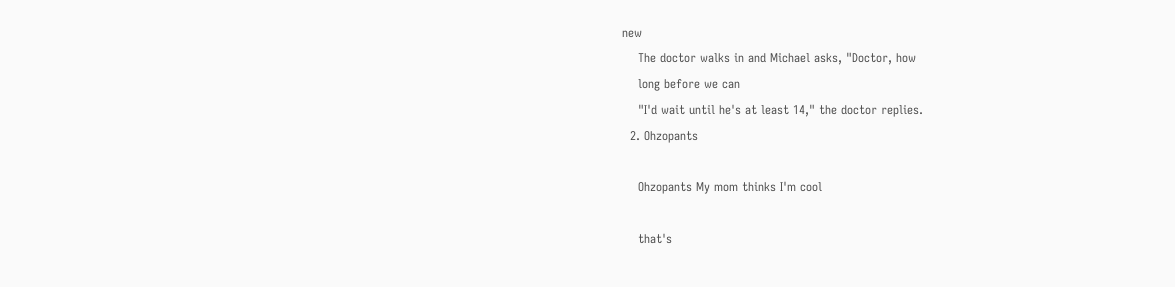new
    The doctor walks in and Michael asks, "Doctor, how
    long before we can
    "I'd wait until he's at least 14," the doctor replies.
  2. Ohzopants

    Ohzopants My mom thinks I'm cool

    that's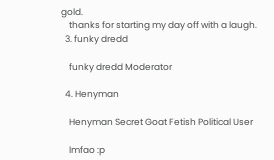gold.
    thanks for starting my day off with a laugh.
  3. funky dredd

    funky dredd Moderator

  4. Henyman

    Henyman Secret Goat Fetish Political User

    lmfao :p